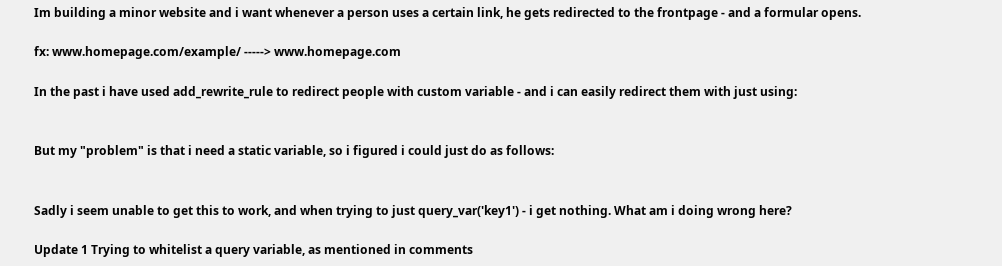Im building a minor website and i want whenever a person uses a certain link, he gets redirected to the frontpage - and a formular opens.

fx: www.homepage.com/example/ -----> www.homepage.com

In the past i have used add_rewrite_rule to redirect people with custom variable - and i can easily redirect them with just using:


But my "problem" is that i need a static variable, so i figured i could just do as follows:


Sadly i seem unable to get this to work, and when trying to just query_var('key1') - i get nothing. What am i doing wrong here?

Update 1 Trying to whitelist a query variable, as mentioned in comments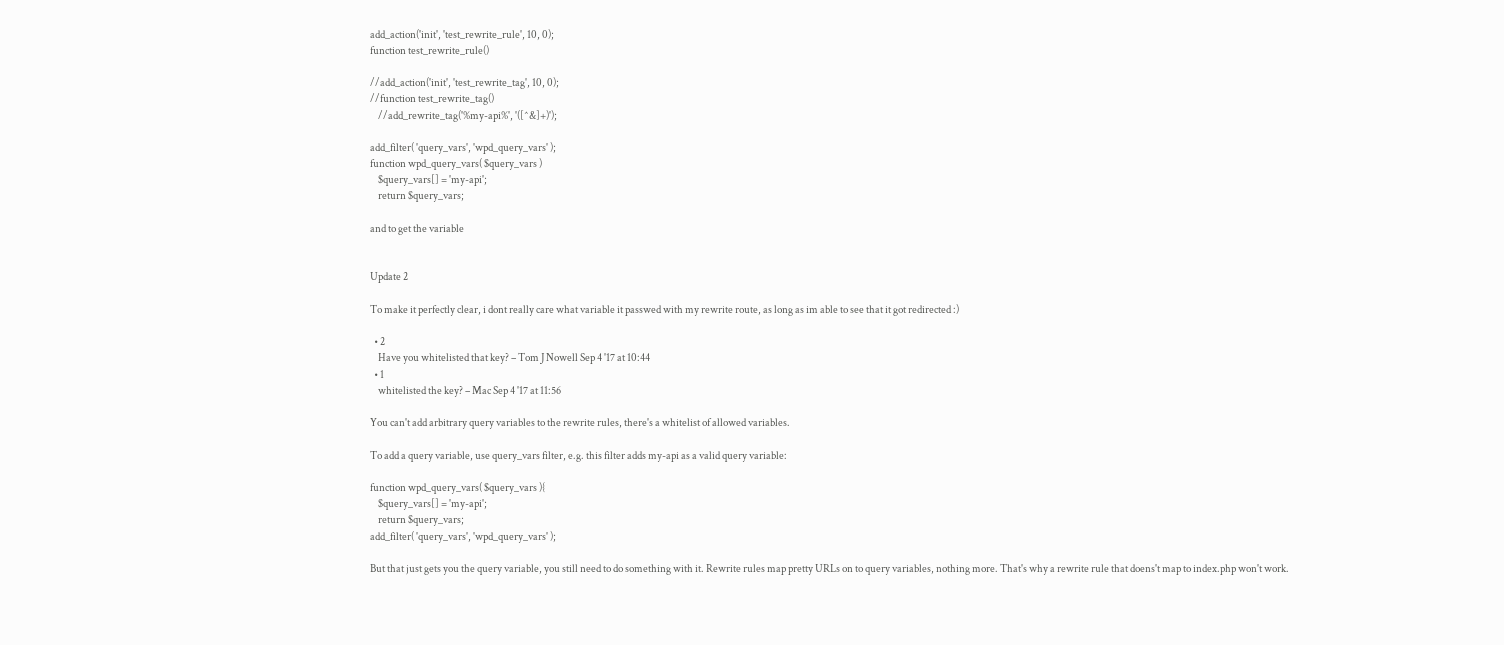add_action('init', 'test_rewrite_rule', 10, 0);
function test_rewrite_rule()

//add_action('init', 'test_rewrite_tag', 10, 0);
//function test_rewrite_tag()
    //add_rewrite_tag('%my-api%', '([^&]+)');

add_filter( 'query_vars', 'wpd_query_vars' );
function wpd_query_vars( $query_vars )
    $query_vars[] = 'my-api';
    return $query_vars;

and to get the variable


Update 2

To make it perfectly clear, i dont really care what variable it passwed with my rewrite route, as long as im able to see that it got redirected :)

  • 2
    Have you whitelisted that key? – Tom J Nowell Sep 4 '17 at 10:44
  • 1
    whitelisted the key? – Mac Sep 4 '17 at 11:56

You can't add arbitrary query variables to the rewrite rules, there's a whitelist of allowed variables.

To add a query variable, use query_vars filter, e.g. this filter adds my-api as a valid query variable:

function wpd_query_vars( $query_vars ){
    $query_vars[] = 'my-api';
    return $query_vars;
add_filter( 'query_vars', 'wpd_query_vars' );

But that just gets you the query variable, you still need to do something with it. Rewrite rules map pretty URLs on to query variables, nothing more. That's why a rewrite rule that doens't map to index.php won't work.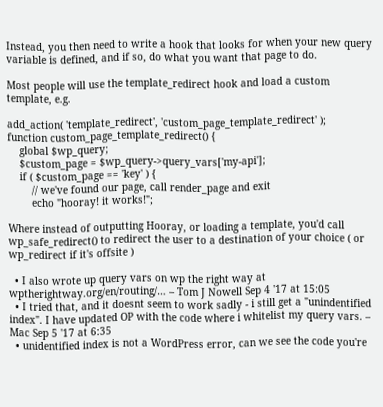Instead, you then need to write a hook that looks for when your new query variable is defined, and if so, do what you want that page to do.

Most people will use the template_redirect hook and load a custom template, e.g.

add_action( 'template_redirect', 'custom_page_template_redirect' );
function custom_page_template_redirect() {
    global $wp_query;
    $custom_page = $wp_query->query_vars['my-api'];
    if ( $custom_page == 'key' ) {
        // we've found our page, call render_page and exit
        echo "hooray! it works!";

Where instead of outputting Hooray, or loading a template, you'd call wp_safe_redirect() to redirect the user to a destination of your choice ( or wp_redirect if it's offsite )

  • I also wrote up query vars on wp the right way at wptherightway.org/en/routing/… – Tom J Nowell Sep 4 '17 at 15:05
  • I tried that, and it doesnt seem to work sadly - i still get a "unindentified index". I have updated OP with the code where i whitelist my query vars. – Mac Sep 5 '17 at 6:35
  • unidentified index is not a WordPress error, can we see the code you're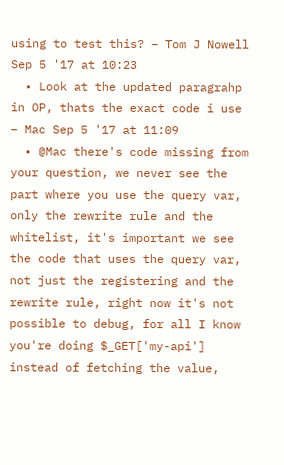using to test this? – Tom J Nowell Sep 5 '17 at 10:23
  • Look at the updated paragrahp in OP, thats the exact code i use – Mac Sep 5 '17 at 11:09
  • @Mac there's code missing from your question, we never see the part where you use the query var, only the rewrite rule and the whitelist, it's important we see the code that uses the query var, not just the registering and the rewrite rule, right now it's not possible to debug, for all I know you're doing $_GET['my-api'] instead of fetching the value,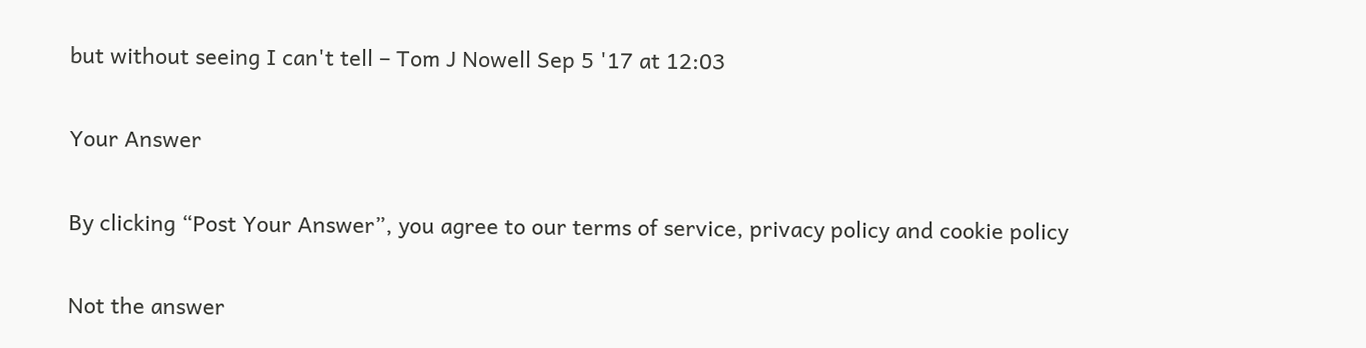but without seeing I can't tell – Tom J Nowell Sep 5 '17 at 12:03

Your Answer

By clicking “Post Your Answer”, you agree to our terms of service, privacy policy and cookie policy

Not the answer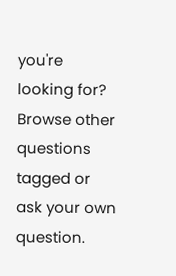you're looking for? Browse other questions tagged or ask your own question.